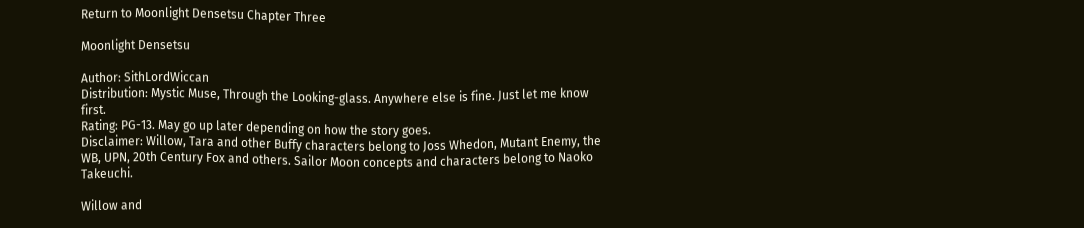Return to Moonlight Densetsu Chapter Three

Moonlight Densetsu

Author: SithLordWiccan
Distribution: Mystic Muse, Through the Looking-glass. Anywhere else is fine. Just let me know first.
Rating: PG-13. May go up later depending on how the story goes.
Disclaimer: Willow, Tara and other Buffy characters belong to Joss Whedon, Mutant Enemy, the WB, UPN, 20th Century Fox and others. Sailor Moon concepts and characters belong to Naoko Takeuchi.

Willow and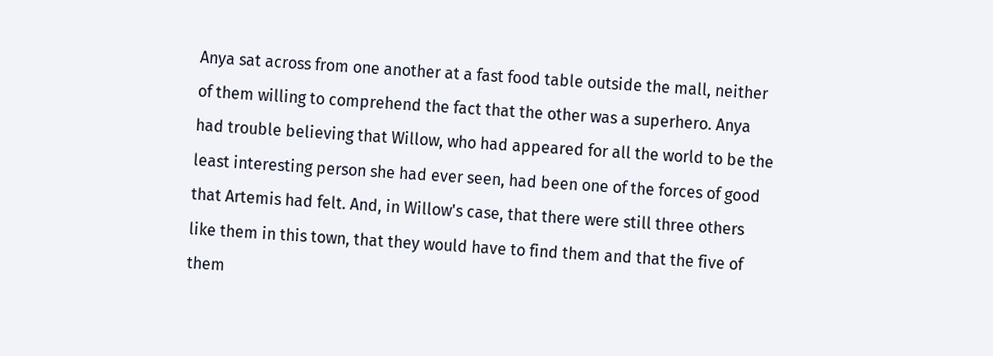Anya sat across from one another at a fast food table outside the mall, neither of them willing to comprehend the fact that the other was a superhero. Anya had trouble believing that Willow, who had appeared for all the world to be the least interesting person she had ever seen, had been one of the forces of good that Artemis had felt. And, in Willow's case, that there were still three others like them in this town, that they would have to find them and that the five of them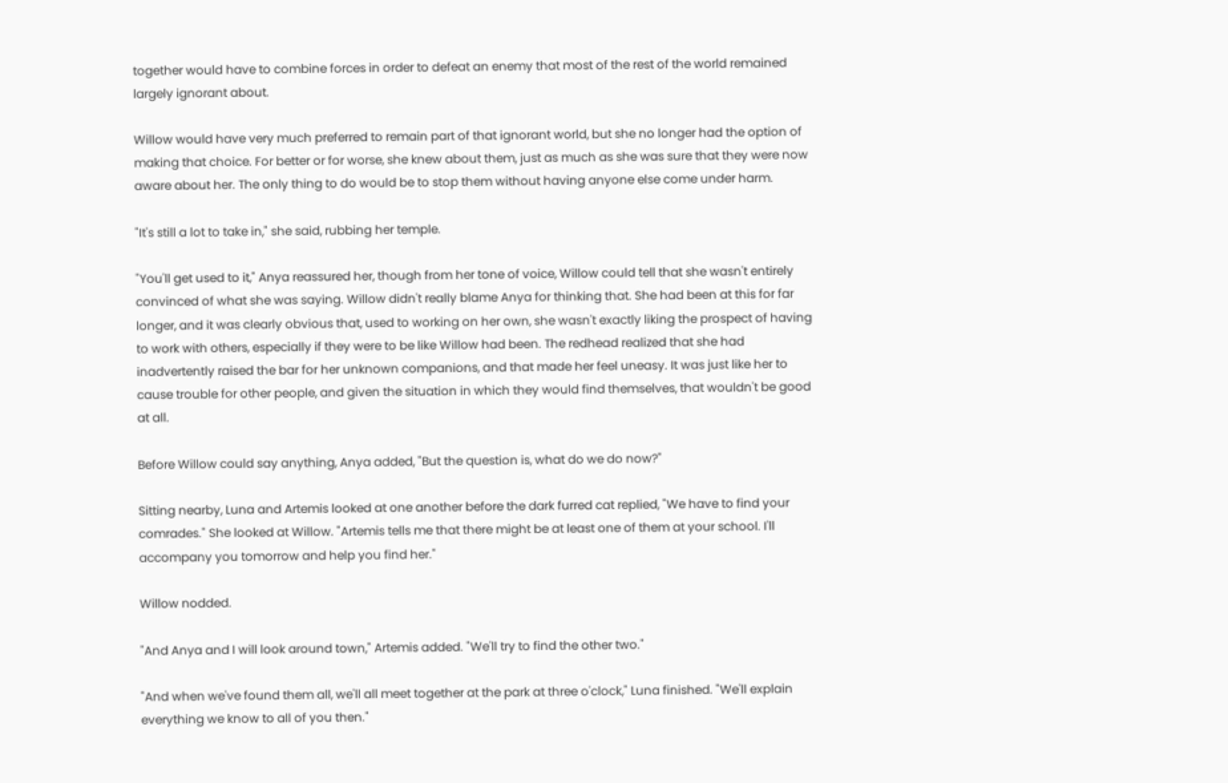together would have to combine forces in order to defeat an enemy that most of the rest of the world remained largely ignorant about.

Willow would have very much preferred to remain part of that ignorant world, but she no longer had the option of making that choice. For better or for worse, she knew about them, just as much as she was sure that they were now aware about her. The only thing to do would be to stop them without having anyone else come under harm.

"It's still a lot to take in," she said, rubbing her temple.

"You'll get used to it," Anya reassured her, though from her tone of voice, Willow could tell that she wasn't entirely convinced of what she was saying. Willow didn't really blame Anya for thinking that. She had been at this for far longer, and it was clearly obvious that, used to working on her own, she wasn't exactly liking the prospect of having to work with others, especially if they were to be like Willow had been. The redhead realized that she had inadvertently raised the bar for her unknown companions, and that made her feel uneasy. It was just like her to cause trouble for other people, and given the situation in which they would find themselves, that wouldn't be good at all.

Before Willow could say anything, Anya added, "But the question is, what do we do now?"

Sitting nearby, Luna and Artemis looked at one another before the dark furred cat replied, "We have to find your comrades." She looked at Willow. "Artemis tells me that there might be at least one of them at your school. I'll accompany you tomorrow and help you find her."

Willow nodded.

"And Anya and I will look around town," Artemis added. "We'll try to find the other two."

"And when we've found them all, we'll all meet together at the park at three o'clock," Luna finished. "We'll explain everything we know to all of you then."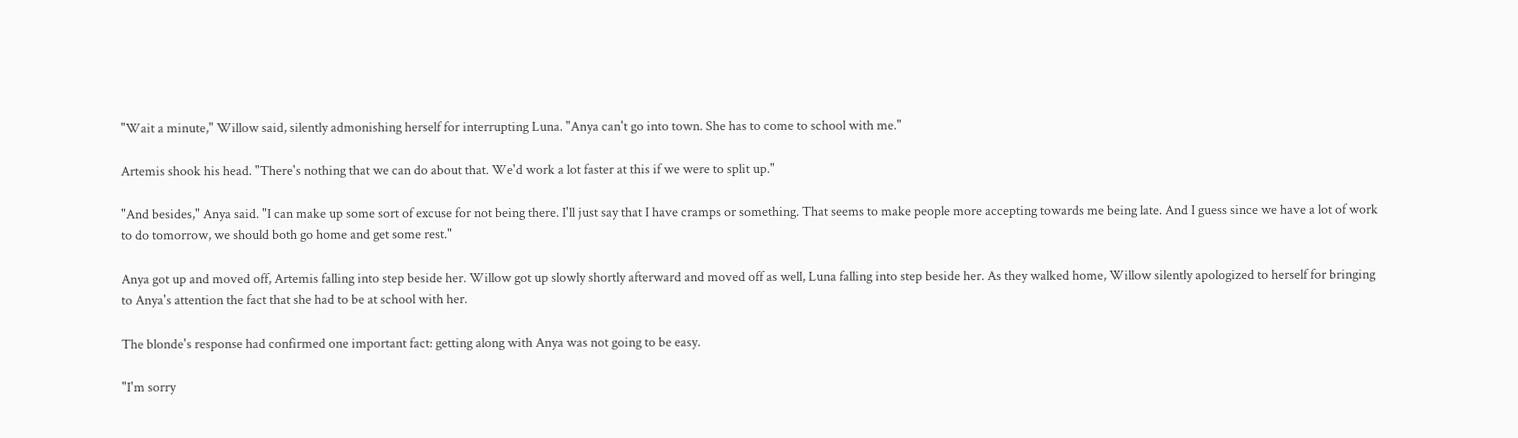"Wait a minute," Willow said, silently admonishing herself for interrupting Luna. "Anya can't go into town. She has to come to school with me."

Artemis shook his head. "There's nothing that we can do about that. We'd work a lot faster at this if we were to split up."

"And besides," Anya said. "I can make up some sort of excuse for not being there. I'll just say that I have cramps or something. That seems to make people more accepting towards me being late. And I guess since we have a lot of work to do tomorrow, we should both go home and get some rest."

Anya got up and moved off, Artemis falling into step beside her. Willow got up slowly shortly afterward and moved off as well, Luna falling into step beside her. As they walked home, Willow silently apologized to herself for bringing to Anya's attention the fact that she had to be at school with her.

The blonde's response had confirmed one important fact: getting along with Anya was not going to be easy.

"I'm sorry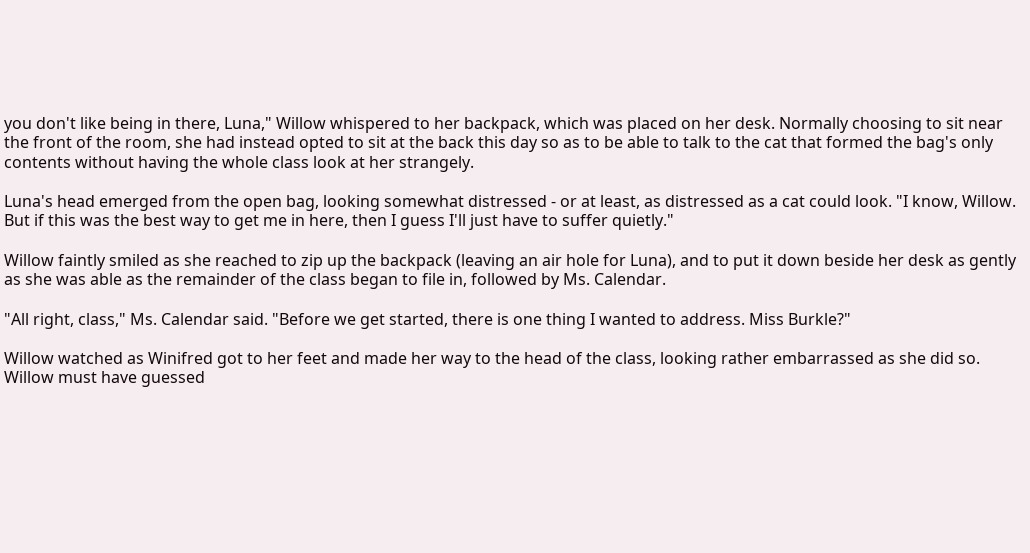you don't like being in there, Luna," Willow whispered to her backpack, which was placed on her desk. Normally choosing to sit near the front of the room, she had instead opted to sit at the back this day so as to be able to talk to the cat that formed the bag's only contents without having the whole class look at her strangely.

Luna's head emerged from the open bag, looking somewhat distressed - or at least, as distressed as a cat could look. "I know, Willow. But if this was the best way to get me in here, then I guess I'll just have to suffer quietly."

Willow faintly smiled as she reached to zip up the backpack (leaving an air hole for Luna), and to put it down beside her desk as gently as she was able as the remainder of the class began to file in, followed by Ms. Calendar.

"All right, class," Ms. Calendar said. "Before we get started, there is one thing I wanted to address. Miss Burkle?"

Willow watched as Winifred got to her feet and made her way to the head of the class, looking rather embarrassed as she did so. Willow must have guessed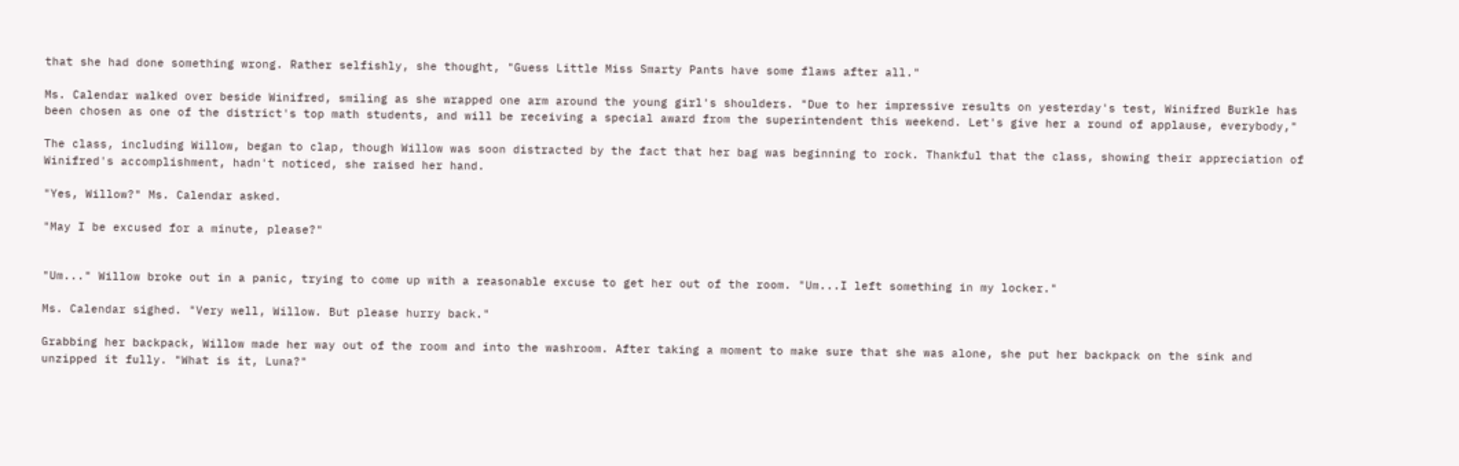that she had done something wrong. Rather selfishly, she thought, "Guess Little Miss Smarty Pants have some flaws after all."

Ms. Calendar walked over beside Winifred, smiling as she wrapped one arm around the young girl's shoulders. "Due to her impressive results on yesterday's test, Winifred Burkle has been chosen as one of the district's top math students, and will be receiving a special award from the superintendent this weekend. Let's give her a round of applause, everybody,"

The class, including Willow, began to clap, though Willow was soon distracted by the fact that her bag was beginning to rock. Thankful that the class, showing their appreciation of Winifred's accomplishment, hadn't noticed, she raised her hand.

"Yes, Willow?" Ms. Calendar asked.

"May I be excused for a minute, please?"


"Um..." Willow broke out in a panic, trying to come up with a reasonable excuse to get her out of the room. "Um...I left something in my locker."

Ms. Calendar sighed. "Very well, Willow. But please hurry back."

Grabbing her backpack, Willow made her way out of the room and into the washroom. After taking a moment to make sure that she was alone, she put her backpack on the sink and unzipped it fully. "What is it, Luna?"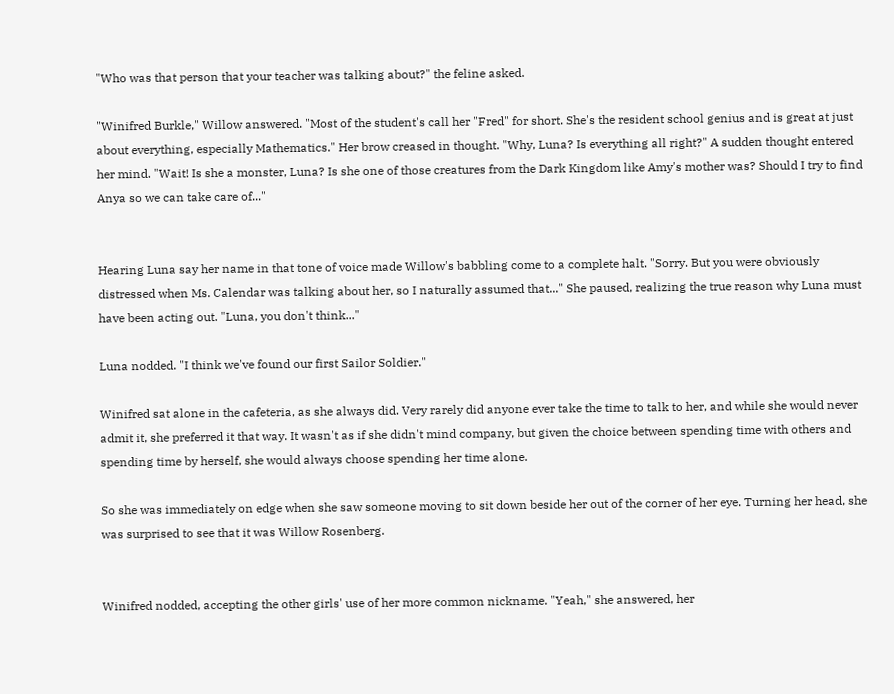"Who was that person that your teacher was talking about?" the feline asked.

"Winifred Burkle," Willow answered. "Most of the student's call her "Fred" for short. She's the resident school genius and is great at just about everything, especially Mathematics." Her brow creased in thought. "Why, Luna? Is everything all right?" A sudden thought entered her mind. "Wait! Is she a monster, Luna? Is she one of those creatures from the Dark Kingdom like Amy's mother was? Should I try to find Anya so we can take care of..."


Hearing Luna say her name in that tone of voice made Willow's babbling come to a complete halt. "Sorry. But you were obviously distressed when Ms. Calendar was talking about her, so I naturally assumed that..." She paused, realizing the true reason why Luna must have been acting out. "Luna, you don't think..."

Luna nodded. "I think we've found our first Sailor Soldier."

Winifred sat alone in the cafeteria, as she always did. Very rarely did anyone ever take the time to talk to her, and while she would never admit it, she preferred it that way. It wasn't as if she didn't mind company, but given the choice between spending time with others and spending time by herself, she would always choose spending her time alone.

So she was immediately on edge when she saw someone moving to sit down beside her out of the corner of her eye. Turning her head, she was surprised to see that it was Willow Rosenberg.


Winifred nodded, accepting the other girls' use of her more common nickname. "Yeah," she answered, her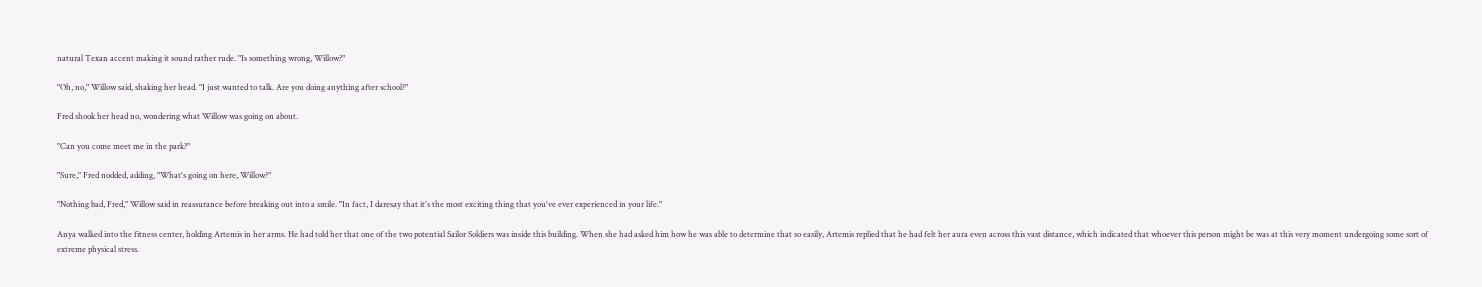natural Texan accent making it sound rather rude. "Is something wrong, Willow?"

"Oh, no," Willow said, shaking her head. "I just wanted to talk. Are you doing anything after school?"

Fred shook her head no, wondering what Willow was going on about.

"Can you come meet me in the park?"

"Sure," Fred nodded, adding, "What's going on here, Willow?"

"Nothing bad, Fred," Willow said in reassurance before breaking out into a smile. "In fact, I daresay that it's the most exciting thing that you've ever experienced in your life."

Anya walked into the fitness center, holding Artemis in her arms. He had told her that one of the two potential Sailor Soldiers was inside this building. When she had asked him how he was able to determine that so easily, Artemis replied that he had felt her aura even across this vast distance, which indicated that whoever this person might be was at this very moment undergoing some sort of extreme physical stress.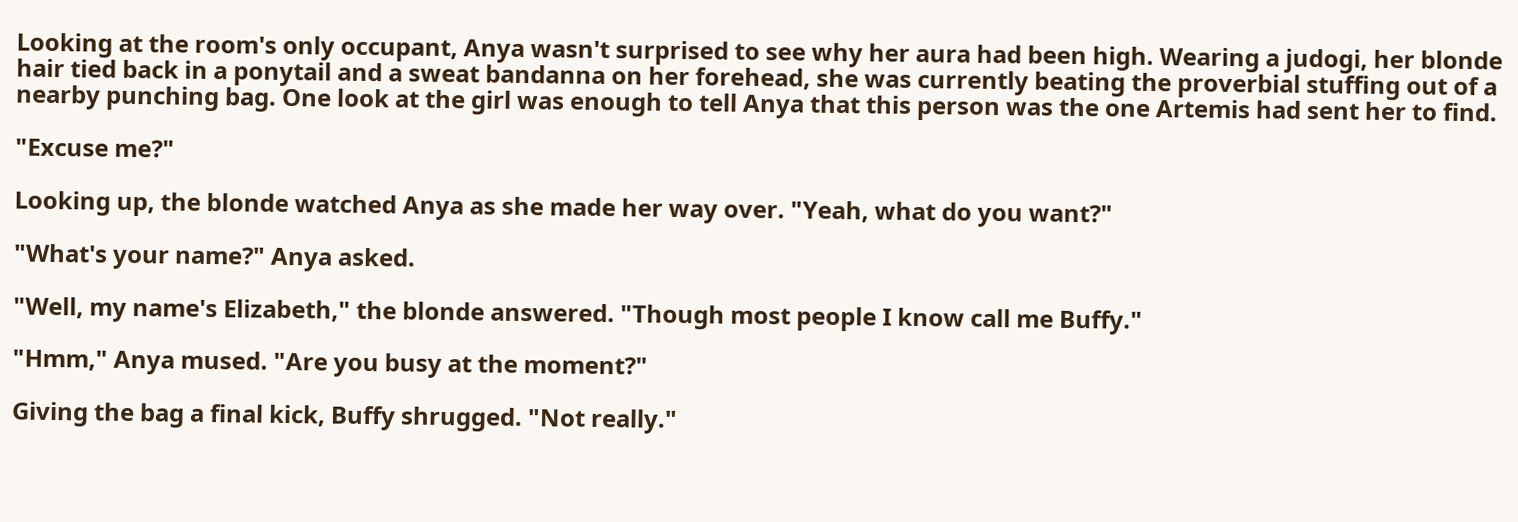Looking at the room's only occupant, Anya wasn't surprised to see why her aura had been high. Wearing a judogi, her blonde hair tied back in a ponytail and a sweat bandanna on her forehead, she was currently beating the proverbial stuffing out of a nearby punching bag. One look at the girl was enough to tell Anya that this person was the one Artemis had sent her to find.

"Excuse me?"

Looking up, the blonde watched Anya as she made her way over. "Yeah, what do you want?"

"What's your name?" Anya asked.

"Well, my name's Elizabeth," the blonde answered. "Though most people I know call me Buffy."

"Hmm," Anya mused. "Are you busy at the moment?"

Giving the bag a final kick, Buffy shrugged. "Not really."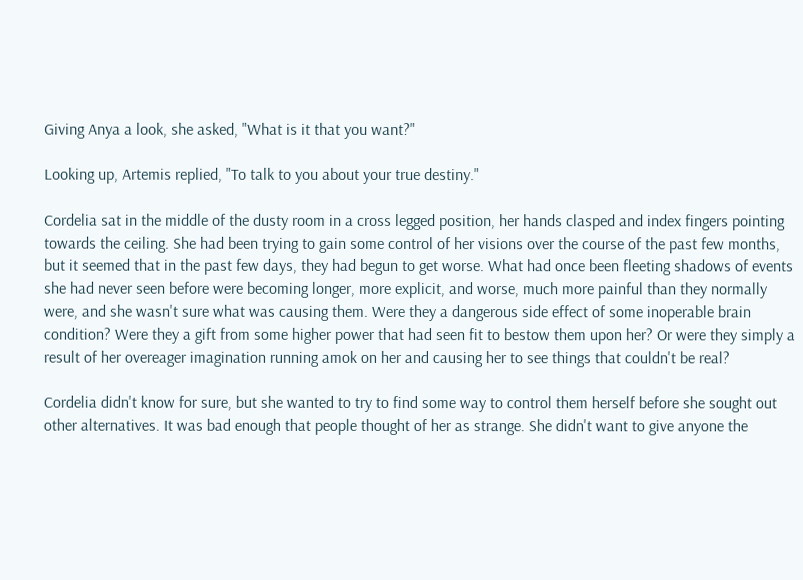Giving Anya a look, she asked, "What is it that you want?"

Looking up, Artemis replied, "To talk to you about your true destiny."

Cordelia sat in the middle of the dusty room in a cross legged position, her hands clasped and index fingers pointing towards the ceiling. She had been trying to gain some control of her visions over the course of the past few months, but it seemed that in the past few days, they had begun to get worse. What had once been fleeting shadows of events she had never seen before were becoming longer, more explicit, and worse, much more painful than they normally were, and she wasn't sure what was causing them. Were they a dangerous side effect of some inoperable brain condition? Were they a gift from some higher power that had seen fit to bestow them upon her? Or were they simply a result of her overeager imagination running amok on her and causing her to see things that couldn't be real?

Cordelia didn't know for sure, but she wanted to try to find some way to control them herself before she sought out other alternatives. It was bad enough that people thought of her as strange. She didn't want to give anyone the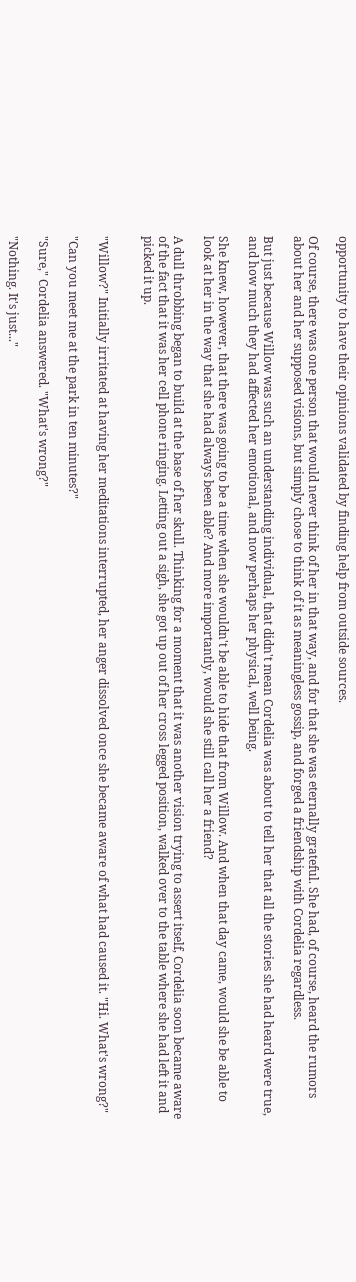opportunity to have their opinions validated by finding help from outside sources.

Of course, there was one person that would never think of her in that way, and for that she was eternally grateful. She had, of course, heard the rumors about her and her supposed visions, but simply chose to think of it as meaningless gossip, and forged a friendship with Cordelia regardless.

But just because Willow was such an understanding individual, that didn't mean Cordelia was about to tell her that all the stories she had heard were true, and how much they had affected her emotional, and now perhaps her physical, well being.

She knew, however, that there was going to be a time when she wouldn't be able to hide that from Willow. And when that day came, would she be able to look at her in the way that she had always been able? And more importantly, would she still call her a friend?

A dull throbbing began to build at the base of her skull. Thinking for a moment that it was another vision trying to assert itself, Cordelia soon became aware of the fact that it was her cell phone ringing. Letting out a sigh, she got up out of her cross legged position, walked over to the table where she had left it and picked it up.


"Willow?" Initially irritated at having her meditations interrupted, her anger dissolved once she became aware of what had caused it. "Hi. What's wrong?"

"Can you meet me at the park in ten minutes?"

"Sure," Cordelia answered. "What's wrong?"

"Nothing. It's just..."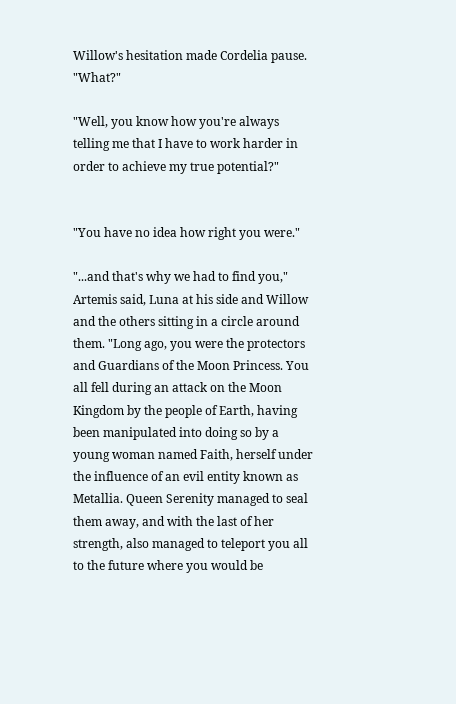Willow's hesitation made Cordelia pause. "What?"

"Well, you know how you're always telling me that I have to work harder in order to achieve my true potential?"


"You have no idea how right you were."

"...and that's why we had to find you," Artemis said, Luna at his side and Willow and the others sitting in a circle around them. "Long ago, you were the protectors and Guardians of the Moon Princess. You all fell during an attack on the Moon Kingdom by the people of Earth, having been manipulated into doing so by a young woman named Faith, herself under the influence of an evil entity known as Metallia. Queen Serenity managed to seal them away, and with the last of her strength, also managed to teleport you all to the future where you would be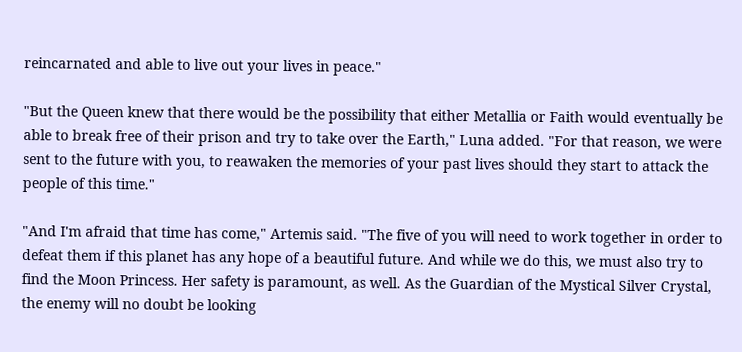reincarnated and able to live out your lives in peace."

"But the Queen knew that there would be the possibility that either Metallia or Faith would eventually be able to break free of their prison and try to take over the Earth," Luna added. "For that reason, we were sent to the future with you, to reawaken the memories of your past lives should they start to attack the people of this time."

"And I'm afraid that time has come," Artemis said. "The five of you will need to work together in order to defeat them if this planet has any hope of a beautiful future. And while we do this, we must also try to find the Moon Princess. Her safety is paramount, as well. As the Guardian of the Mystical Silver Crystal, the enemy will no doubt be looking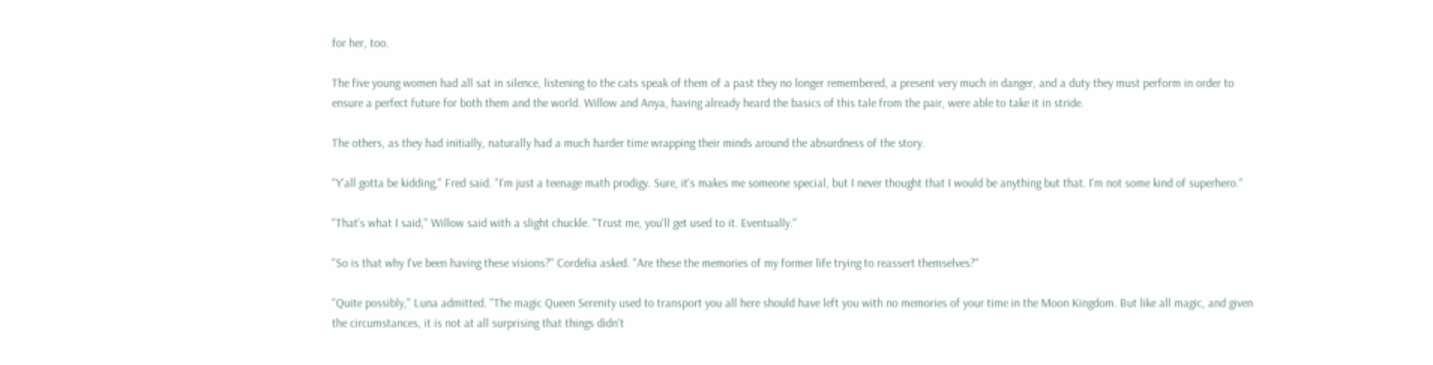for her, too.

The five young women had all sat in silence, listening to the cats speak of them of a past they no longer remembered, a present very much in danger, and a duty they must perform in order to ensure a perfect future for both them and the world. Willow and Anya, having already heard the basics of this tale from the pair, were able to take it in stride.

The others, as they had initially, naturally had a much harder time wrapping their minds around the absurdness of the story.

"Y'all gotta be kidding," Fred said. "I'm just a teenage math prodigy. Sure, it's makes me someone special, but I never thought that I would be anything but that. I'm not some kind of superhero."

"That's what I said," Willow said with a slight chuckle. "Trust me, you'll get used to it. Eventually."

"So is that why I've been having these visions?" Cordelia asked. "Are these the memories of my former life trying to reassert themselves?"

"Quite possibly," Luna admitted. "The magic Queen Serenity used to transport you all here should have left you with no memories of your time in the Moon Kingdom. But like all magic, and given the circumstances, it is not at all surprising that things didn't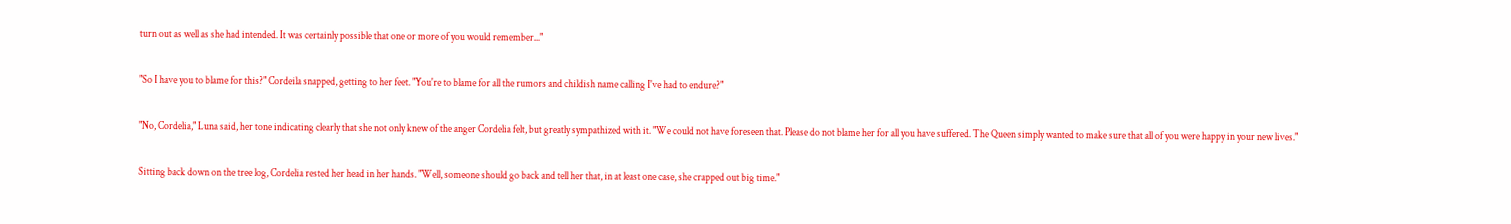turn out as well as she had intended. It was certainly possible that one or more of you would remember..."

"So I have you to blame for this?" Cordeila snapped, getting to her feet. "You're to blame for all the rumors and childish name calling I've had to endure?"

"No, Cordelia," Luna said, her tone indicating clearly that she not only knew of the anger Cordelia felt, but greatly sympathized with it. "We could not have foreseen that. Please do not blame her for all you have suffered. The Queen simply wanted to make sure that all of you were happy in your new lives."

Sitting back down on the tree log, Cordelia rested her head in her hands. "Well, someone should go back and tell her that, in at least one case, she crapped out big time."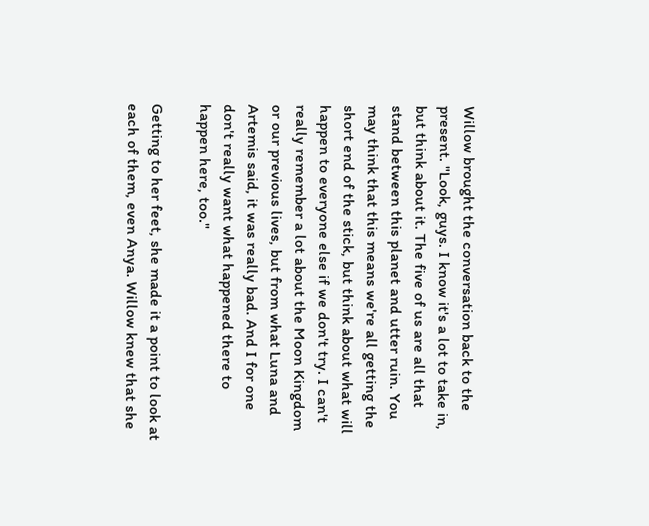Willow brought the conversation back to the present. "Look, guys. I know it's a lot to take in, but think about it. The five of us are all that stand between this planet and utter ruin. You may think that this means we're all getting the short end of the stick, but think about what will happen to everyone else if we don't try. I can't really remember a lot about the Moon Kingdom or our previous lives, but from what Luna and Artemis said, it was really bad. And I for one don't really want what happened there to happen here, too."

Getting to her feet, she made it a point to look at each of them, even Anya. Willow knew that she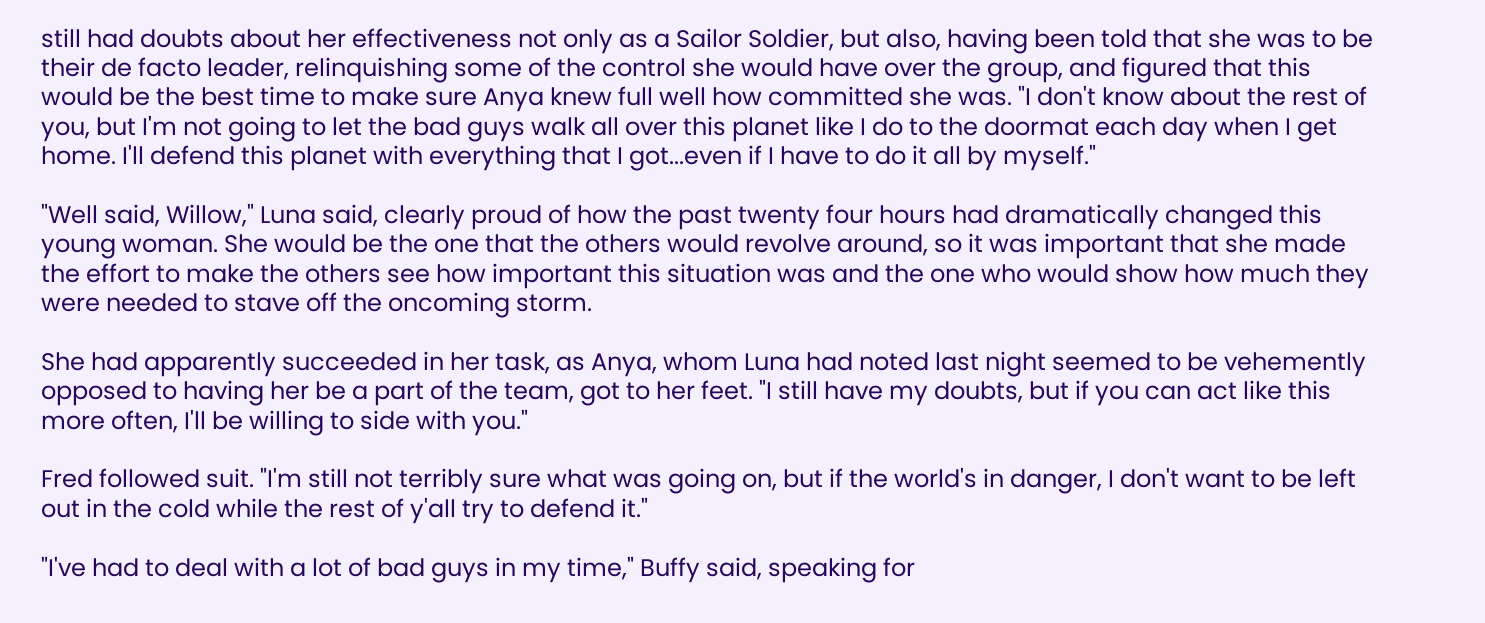still had doubts about her effectiveness not only as a Sailor Soldier, but also, having been told that she was to be their de facto leader, relinquishing some of the control she would have over the group, and figured that this would be the best time to make sure Anya knew full well how committed she was. "I don't know about the rest of you, but I'm not going to let the bad guys walk all over this planet like I do to the doormat each day when I get home. I'll defend this planet with everything that I got...even if I have to do it all by myself."

"Well said, Willow," Luna said, clearly proud of how the past twenty four hours had dramatically changed this young woman. She would be the one that the others would revolve around, so it was important that she made the effort to make the others see how important this situation was and the one who would show how much they were needed to stave off the oncoming storm.

She had apparently succeeded in her task, as Anya, whom Luna had noted last night seemed to be vehemently opposed to having her be a part of the team, got to her feet. "I still have my doubts, but if you can act like this more often, I'll be willing to side with you."

Fred followed suit. "I'm still not terribly sure what was going on, but if the world's in danger, I don't want to be left out in the cold while the rest of y'all try to defend it."

"I've had to deal with a lot of bad guys in my time," Buffy said, speaking for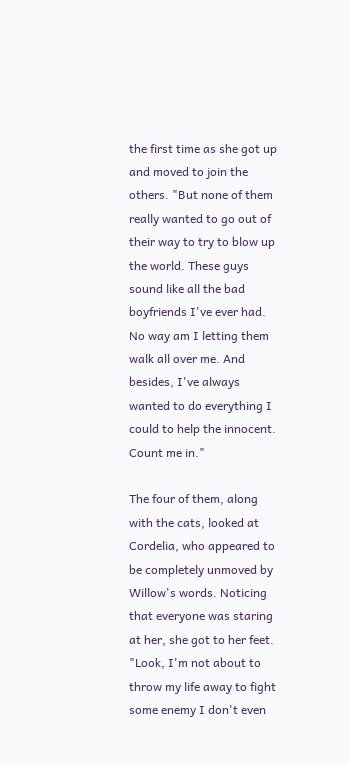the first time as she got up and moved to join the others. "But none of them really wanted to go out of their way to try to blow up the world. These guys sound like all the bad boyfriends I've ever had. No way am I letting them walk all over me. And besides, I've always wanted to do everything I could to help the innocent. Count me in."

The four of them, along with the cats, looked at Cordelia, who appeared to be completely unmoved by Willow's words. Noticing that everyone was staring at her, she got to her feet. "Look, I'm not about to throw my life away to fight some enemy I don't even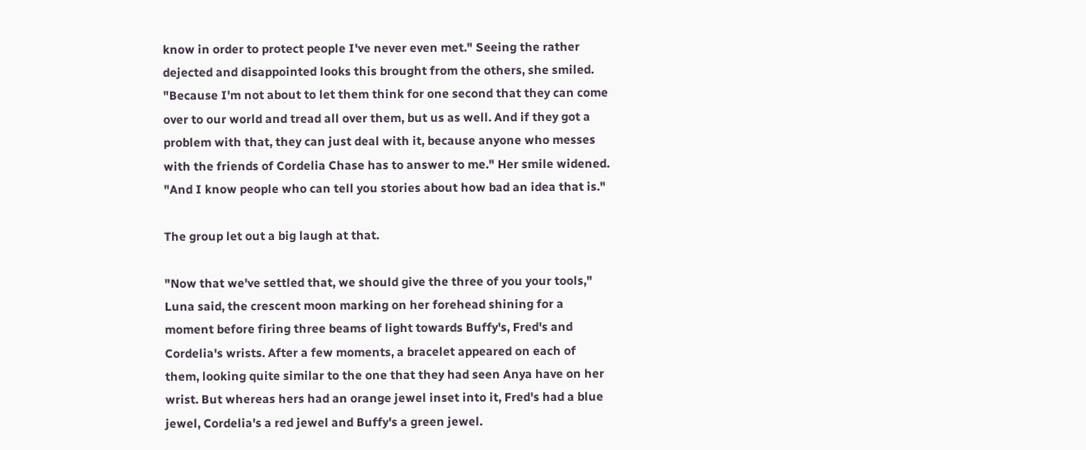know in order to protect people I've never even met." Seeing the rather dejected and disappointed looks this brought from the others, she smiled. "Because I'm not about to let them think for one second that they can come over to our world and tread all over them, but us as well. And if they got a problem with that, they can just deal with it, because anyone who messes with the friends of Cordelia Chase has to answer to me." Her smile widened. "And I know people who can tell you stories about how bad an idea that is."

The group let out a big laugh at that.

"Now that we've settled that, we should give the three of you your tools," Luna said, the crescent moon marking on her forehead shining for a moment before firing three beams of light towards Buffy's, Fred's and Cordelia's wrists. After a few moments, a bracelet appeared on each of them, looking quite similar to the one that they had seen Anya have on her wrist. But whereas hers had an orange jewel inset into it, Fred's had a blue jewel, Cordelia's a red jewel and Buffy's a green jewel.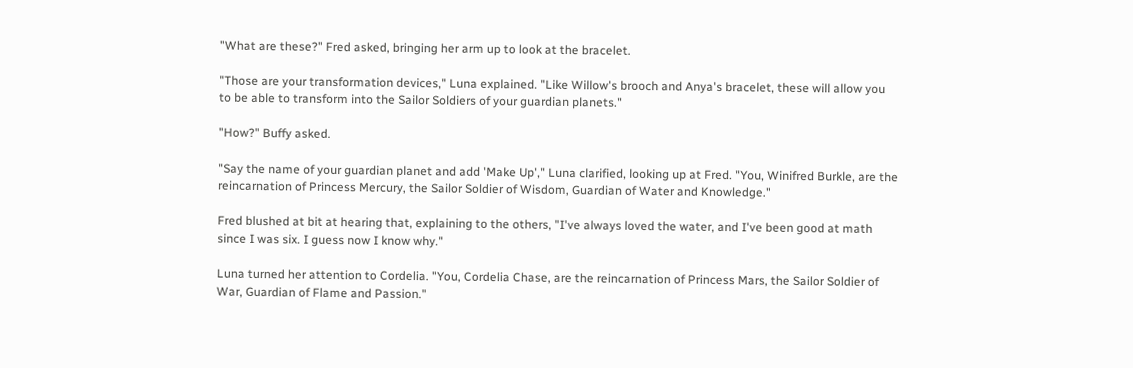"What are these?" Fred asked, bringing her arm up to look at the bracelet.

"Those are your transformation devices," Luna explained. "Like Willow's brooch and Anya's bracelet, these will allow you to be able to transform into the Sailor Soldiers of your guardian planets."

"How?" Buffy asked.

"Say the name of your guardian planet and add 'Make Up'," Luna clarified, looking up at Fred. "You, Winifred Burkle, are the reincarnation of Princess Mercury, the Sailor Soldier of Wisdom, Guardian of Water and Knowledge."

Fred blushed at bit at hearing that, explaining to the others, "I've always loved the water, and I've been good at math since I was six. I guess now I know why."

Luna turned her attention to Cordelia. "You, Cordelia Chase, are the reincarnation of Princess Mars, the Sailor Soldier of War, Guardian of Flame and Passion."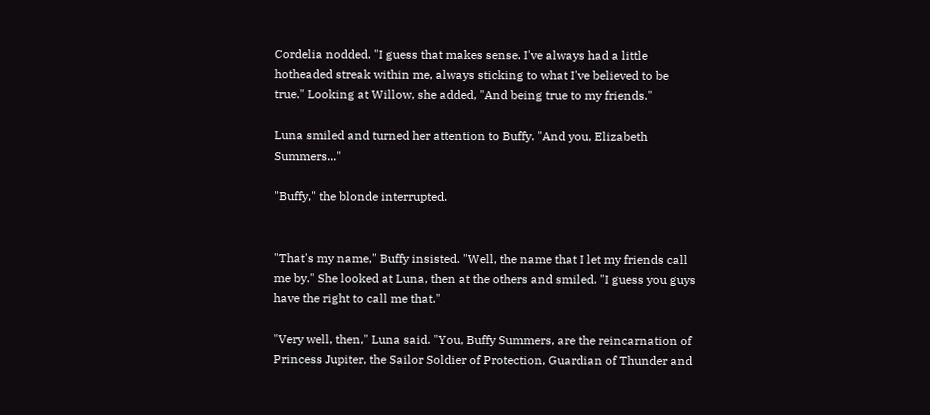Cordelia nodded. "I guess that makes sense. I've always had a little hotheaded streak within me, always sticking to what I've believed to be true." Looking at Willow, she added, "And being true to my friends."

Luna smiled and turned her attention to Buffy. "And you, Elizabeth Summers..."

"Buffy," the blonde interrupted.


"That's my name," Buffy insisted. "Well, the name that I let my friends call me by." She looked at Luna, then at the others and smiled. "I guess you guys have the right to call me that."

"Very well, then," Luna said. "You, Buffy Summers, are the reincarnation of Princess Jupiter, the Sailor Soldier of Protection, Guardian of Thunder and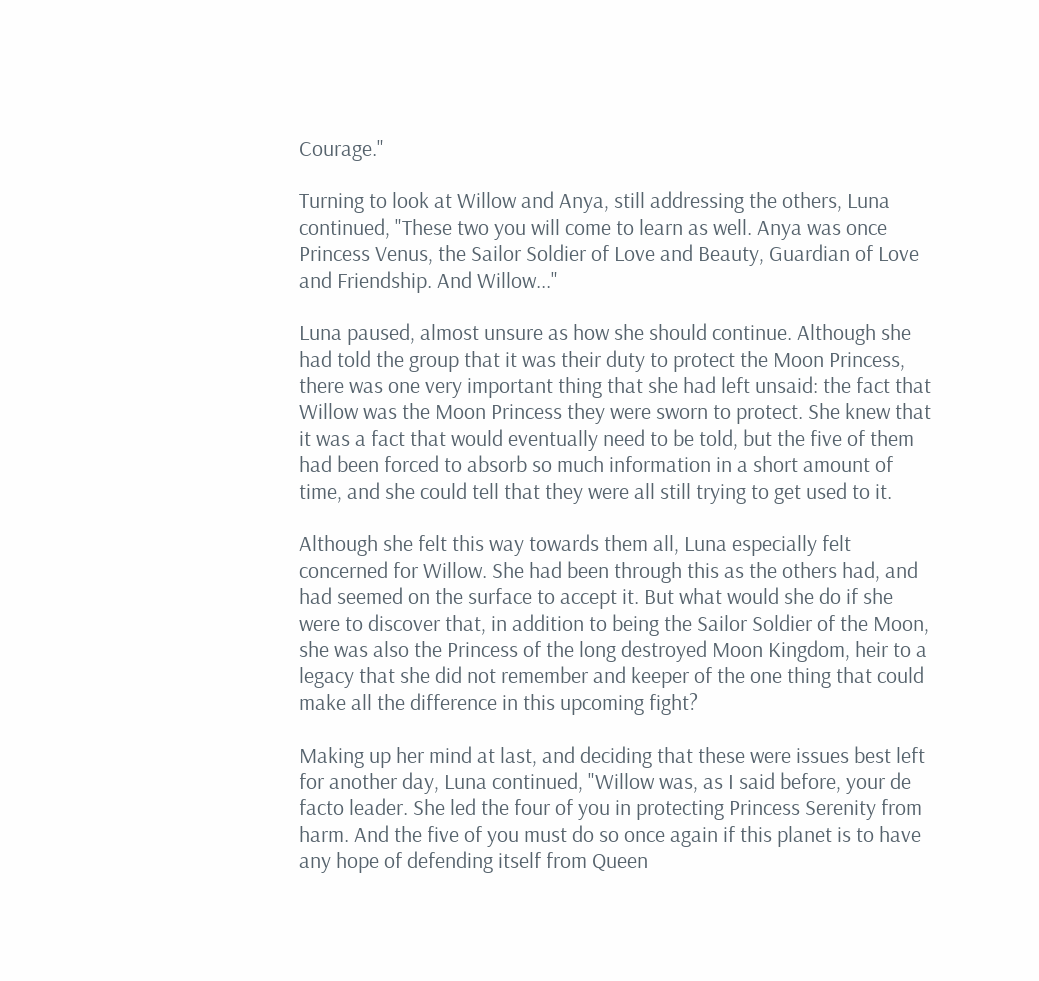Courage."

Turning to look at Willow and Anya, still addressing the others, Luna continued, "These two you will come to learn as well. Anya was once Princess Venus, the Sailor Soldier of Love and Beauty, Guardian of Love and Friendship. And Willow..."

Luna paused, almost unsure as how she should continue. Although she had told the group that it was their duty to protect the Moon Princess, there was one very important thing that she had left unsaid: the fact that Willow was the Moon Princess they were sworn to protect. She knew that it was a fact that would eventually need to be told, but the five of them had been forced to absorb so much information in a short amount of time, and she could tell that they were all still trying to get used to it.

Although she felt this way towards them all, Luna especially felt concerned for Willow. She had been through this as the others had, and had seemed on the surface to accept it. But what would she do if she were to discover that, in addition to being the Sailor Soldier of the Moon, she was also the Princess of the long destroyed Moon Kingdom, heir to a legacy that she did not remember and keeper of the one thing that could make all the difference in this upcoming fight?

Making up her mind at last, and deciding that these were issues best left for another day, Luna continued, "Willow was, as I said before, your de facto leader. She led the four of you in protecting Princess Serenity from harm. And the five of you must do so once again if this planet is to have any hope of defending itself from Queen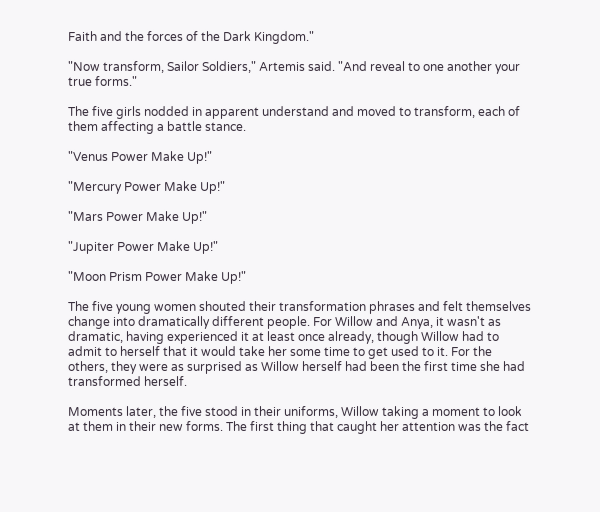Faith and the forces of the Dark Kingdom."

"Now transform, Sailor Soldiers," Artemis said. "And reveal to one another your true forms."

The five girls nodded in apparent understand and moved to transform, each of them affecting a battle stance.

"Venus Power Make Up!"

"Mercury Power Make Up!"

"Mars Power Make Up!"

"Jupiter Power Make Up!"

"Moon Prism Power Make Up!"

The five young women shouted their transformation phrases and felt themselves change into dramatically different people. For Willow and Anya, it wasn't as dramatic, having experienced it at least once already, though Willow had to admit to herself that it would take her some time to get used to it. For the others, they were as surprised as Willow herself had been the first time she had transformed herself.

Moments later, the five stood in their uniforms, Willow taking a moment to look at them in their new forms. The first thing that caught her attention was the fact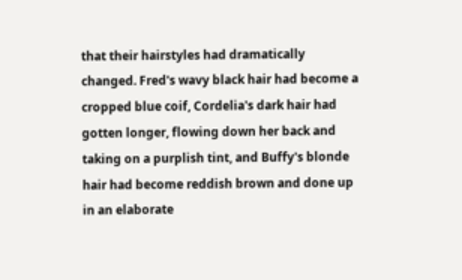that their hairstyles had dramatically changed. Fred's wavy black hair had become a cropped blue coif, Cordelia's dark hair had gotten longer, flowing down her back and taking on a purplish tint, and Buffy's blonde hair had become reddish brown and done up in an elaborate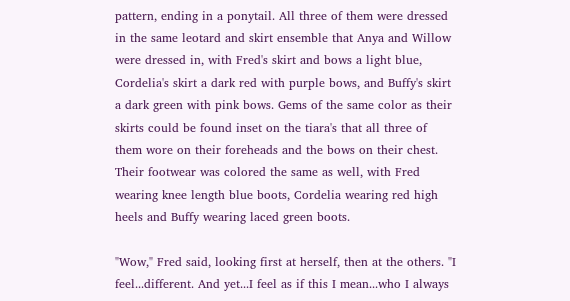pattern, ending in a ponytail. All three of them were dressed in the same leotard and skirt ensemble that Anya and Willow were dressed in, with Fred's skirt and bows a light blue, Cordelia's skirt a dark red with purple bows, and Buffy's skirt a dark green with pink bows. Gems of the same color as their skirts could be found inset on the tiara's that all three of them wore on their foreheads and the bows on their chest. Their footwear was colored the same as well, with Fred wearing knee length blue boots, Cordelia wearing red high heels and Buffy wearing laced green boots.

"Wow," Fred said, looking first at herself, then at the others. "I feel...different. And yet...I feel as if this I mean...who I always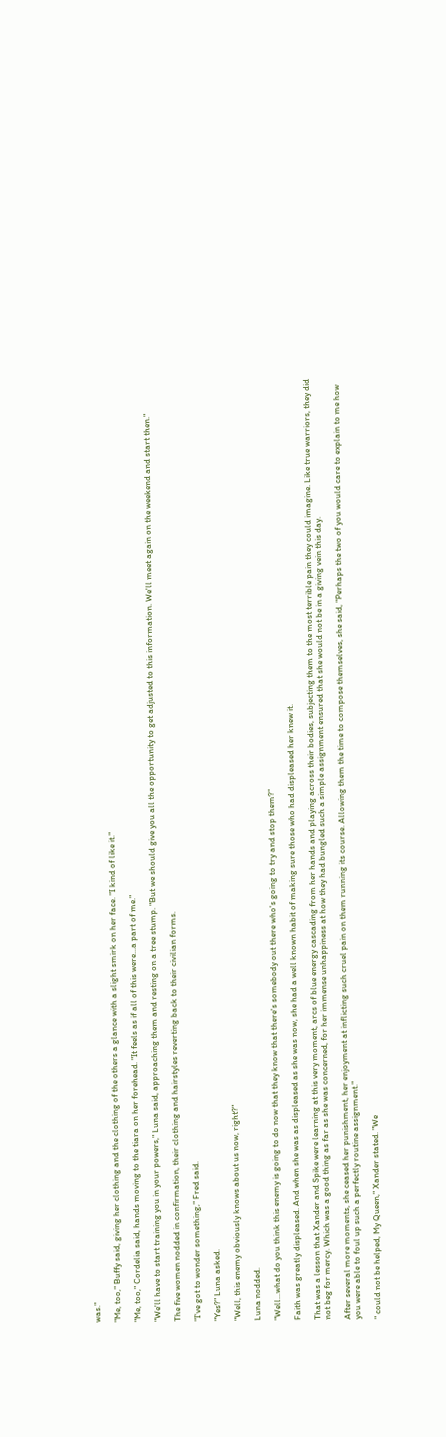was."

"Me, too," Buffy said, giving her clothing and the clothing of the others a glance with a slight smirk on her face. "I kind of like it."

"Me, too," Cordelia said, hands moving to the tiara on her forehead. "It feels as if all of this were...a part of me."

"We'll have to start training you in your powers," Luna said, approaching them and resting on a tree stump. "But we should give you all the opportunity to get adjusted to this information. We'll meet again on the weekend and start then."

The five women nodded in confirmation, their clothing and hairstyles reverting back to their civilian forms.

"I've got to wonder something," Fred said.

"Yes?" Luna asked.

"Well, this enemy obviously knows about us now, right?"

Luna nodded.

"Well...what do you think this enemy is going to do now that they know that there's somebody out there who's going to try and stop them?"

Faith was greatly displeased. And when she was as displeased as she was now, she had a well known habit of making sure those who had displeased her knew it.

That was a lesson that Xander and Spike were learning at this very moment, arcs of blue energy cascading from her hands and playing across their bodies, subjecting them to the most terrible pain they could imagine. Like true warriors, they did not beg for mercy. Which was a good thing as far as she was concerned, for her immense unhappiness at how they had bungled such a simple assignment ensured that she would not be in a giving vein this day.

After several more moments, she ceased her punishment, her enjoyment at inflicting such cruel pain on them running its course. Allowing them the time to compose themselves, she said, "Perhaps the two of you would care to explain to me how you were able to foul up such a perfectly routine assignment."

" could not be helped, My Queen," Xander stated. "We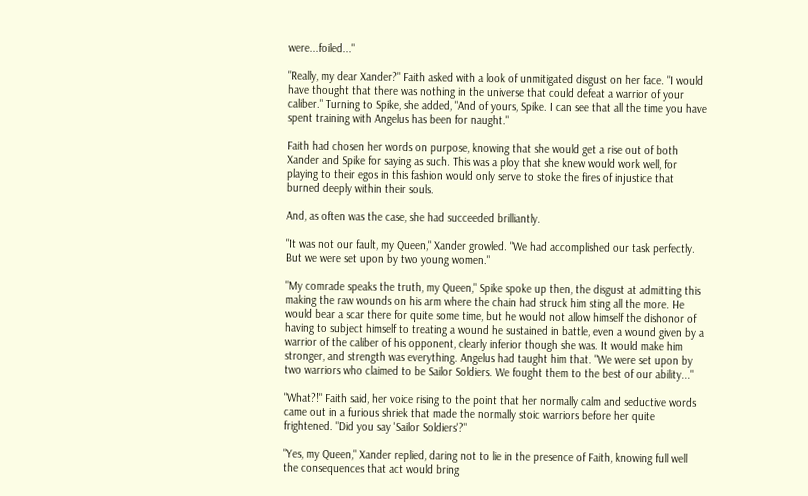were...foiled..."

"Really, my dear Xander?" Faith asked with a look of unmitigated disgust on her face. "I would have thought that there was nothing in the universe that could defeat a warrior of your caliber." Turning to Spike, she added, "And of yours, Spike. I can see that all the time you have spent training with Angelus has been for naught."

Faith had chosen her words on purpose, knowing that she would get a rise out of both Xander and Spike for saying as such. This was a ploy that she knew would work well, for playing to their egos in this fashion would only serve to stoke the fires of injustice that burned deeply within their souls.

And, as often was the case, she had succeeded brilliantly.

"It was not our fault, my Queen," Xander growled. "We had accomplished our task perfectly. But we were set upon by two young women."

"My comrade speaks the truth, my Queen," Spike spoke up then, the disgust at admitting this making the raw wounds on his arm where the chain had struck him sting all the more. He would bear a scar there for quite some time, but he would not allow himself the dishonor of having to subject himself to treating a wound he sustained in battle, even a wound given by a warrior of the caliber of his opponent, clearly inferior though she was. It would make him stronger, and strength was everything. Angelus had taught him that. "We were set upon by two warriors who claimed to be Sailor Soldiers. We fought them to the best of our ability..."

"What?!" Faith said, her voice rising to the point that her normally calm and seductive words came out in a furious shriek that made the normally stoic warriors before her quite frightened. "Did you say 'Sailor Soldiers'?"

"Yes, my Queen," Xander replied, daring not to lie in the presence of Faith, knowing full well the consequences that act would bring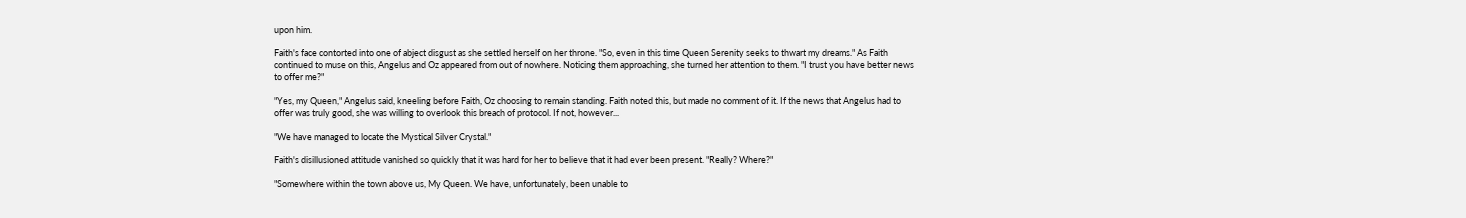upon him.

Faith's face contorted into one of abject disgust as she settled herself on her throne. "So, even in this time Queen Serenity seeks to thwart my dreams." As Faith continued to muse on this, Angelus and Oz appeared from out of nowhere. Noticing them approaching, she turned her attention to them. "I trust you have better news to offer me?"

"Yes, my Queen," Angelus said, kneeling before Faith, Oz choosing to remain standing. Faith noted this, but made no comment of it. If the news that Angelus had to offer was truly good, she was willing to overlook this breach of protocol. If not, however...

"We have managed to locate the Mystical Silver Crystal."

Faith's disillusioned attitude vanished so quickly that it was hard for her to believe that it had ever been present. "Really? Where?"

"Somewhere within the town above us, My Queen. We have, unfortunately, been unable to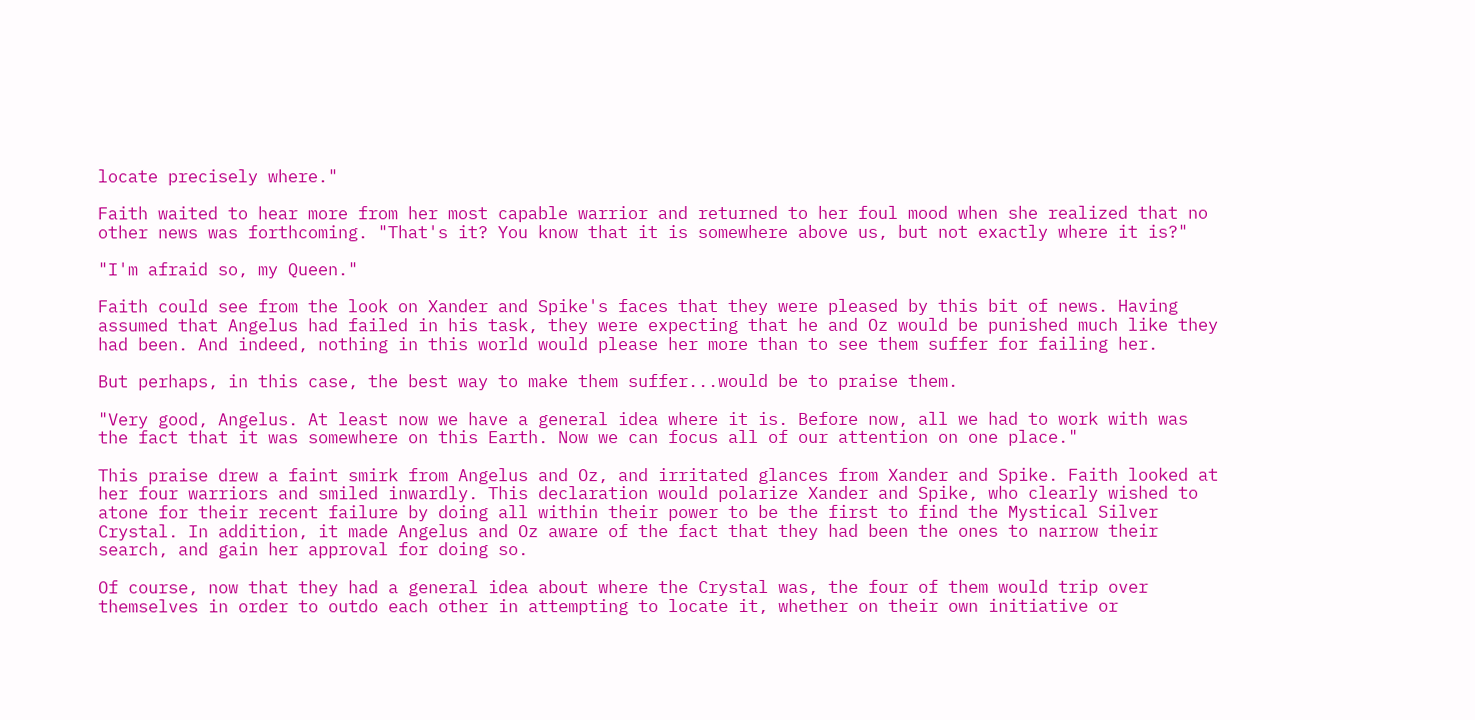locate precisely where."

Faith waited to hear more from her most capable warrior and returned to her foul mood when she realized that no other news was forthcoming. "That's it? You know that it is somewhere above us, but not exactly where it is?"

"I'm afraid so, my Queen."

Faith could see from the look on Xander and Spike's faces that they were pleased by this bit of news. Having assumed that Angelus had failed in his task, they were expecting that he and Oz would be punished much like they had been. And indeed, nothing in this world would please her more than to see them suffer for failing her.

But perhaps, in this case, the best way to make them suffer...would be to praise them.

"Very good, Angelus. At least now we have a general idea where it is. Before now, all we had to work with was the fact that it was somewhere on this Earth. Now we can focus all of our attention on one place."

This praise drew a faint smirk from Angelus and Oz, and irritated glances from Xander and Spike. Faith looked at her four warriors and smiled inwardly. This declaration would polarize Xander and Spike, who clearly wished to atone for their recent failure by doing all within their power to be the first to find the Mystical Silver Crystal. In addition, it made Angelus and Oz aware of the fact that they had been the ones to narrow their search, and gain her approval for doing so.

Of course, now that they had a general idea about where the Crystal was, the four of them would trip over themselves in order to outdo each other in attempting to locate it, whether on their own initiative or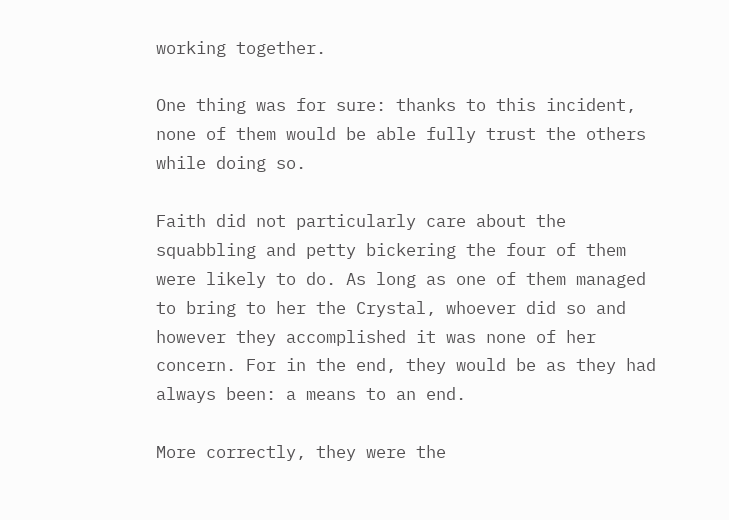working together.

One thing was for sure: thanks to this incident, none of them would be able fully trust the others while doing so.

Faith did not particularly care about the squabbling and petty bickering the four of them were likely to do. As long as one of them managed to bring to her the Crystal, whoever did so and however they accomplished it was none of her concern. For in the end, they would be as they had always been: a means to an end.

More correctly, they were the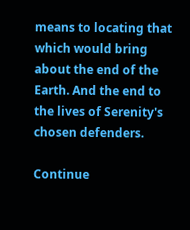means to locating that which would bring about the end of the Earth. And the end to the lives of Serenity's chosen defenders.

Continue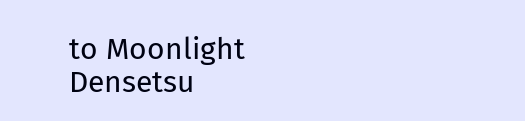to Moonlight Densetsu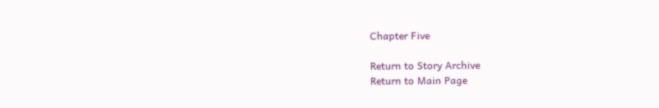Chapter Five

Return to Story Archive
Return to Main Page